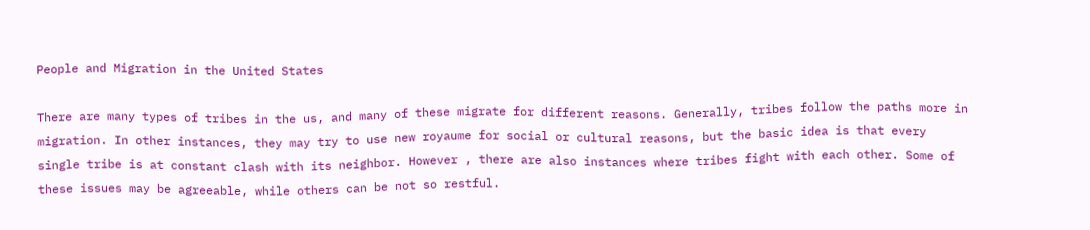People and Migration in the United States

There are many types of tribes in the us, and many of these migrate for different reasons. Generally, tribes follow the paths more in migration. In other instances, they may try to use new royaume for social or cultural reasons, but the basic idea is that every single tribe is at constant clash with its neighbor. However , there are also instances where tribes fight with each other. Some of these issues may be agreeable, while others can be not so restful.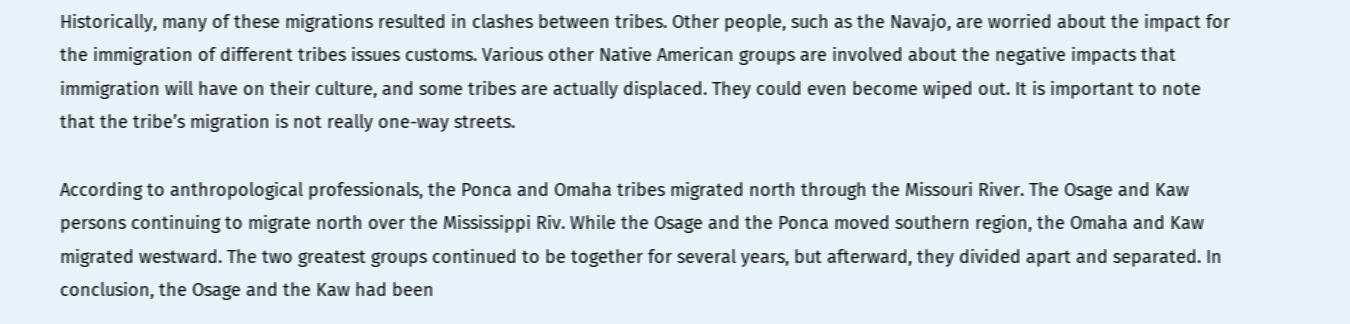Historically, many of these migrations resulted in clashes between tribes. Other people, such as the Navajo, are worried about the impact for the immigration of different tribes issues customs. Various other Native American groups are involved about the negative impacts that immigration will have on their culture, and some tribes are actually displaced. They could even become wiped out. It is important to note that the tribe’s migration is not really one-way streets.

According to anthropological professionals, the Ponca and Omaha tribes migrated north through the Missouri River. The Osage and Kaw persons continuing to migrate north over the Mississippi Riv. While the Osage and the Ponca moved southern region, the Omaha and Kaw migrated westward. The two greatest groups continued to be together for several years, but afterward, they divided apart and separated. In conclusion, the Osage and the Kaw had been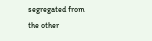segregated from the other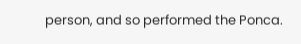person, and so performed the Ponca.